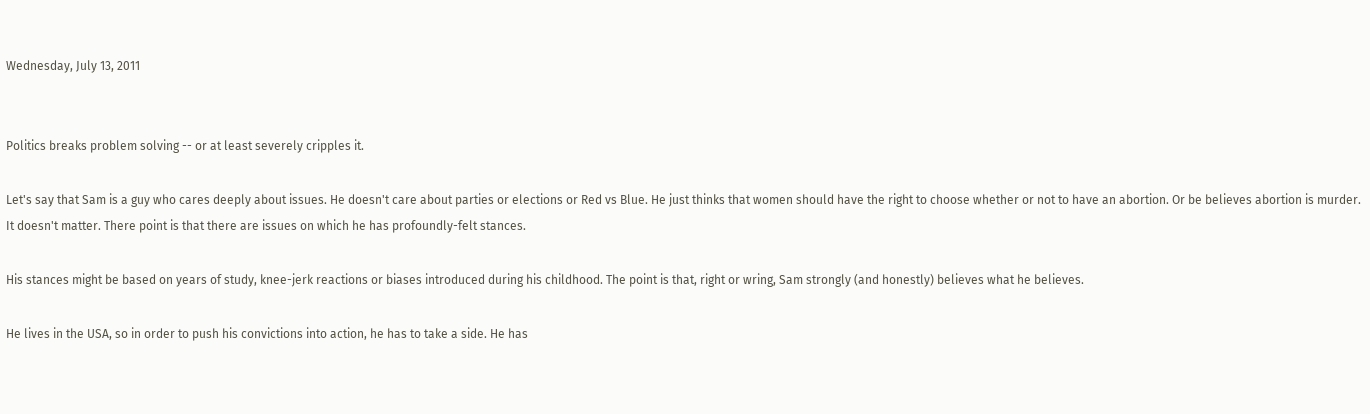Wednesday, July 13, 2011


Politics breaks problem solving -- or at least severely cripples it.

Let's say that Sam is a guy who cares deeply about issues. He doesn't care about parties or elections or Red vs Blue. He just thinks that women should have the right to choose whether or not to have an abortion. Or be believes abortion is murder. It doesn't matter. There point is that there are issues on which he has profoundly-felt stances.

His stances might be based on years of study, knee-jerk reactions or biases introduced during his childhood. The point is that, right or wring, Sam strongly (and honestly) believes what he believes.

He lives in the USA, so in order to push his convictions into action, he has to take a side. He has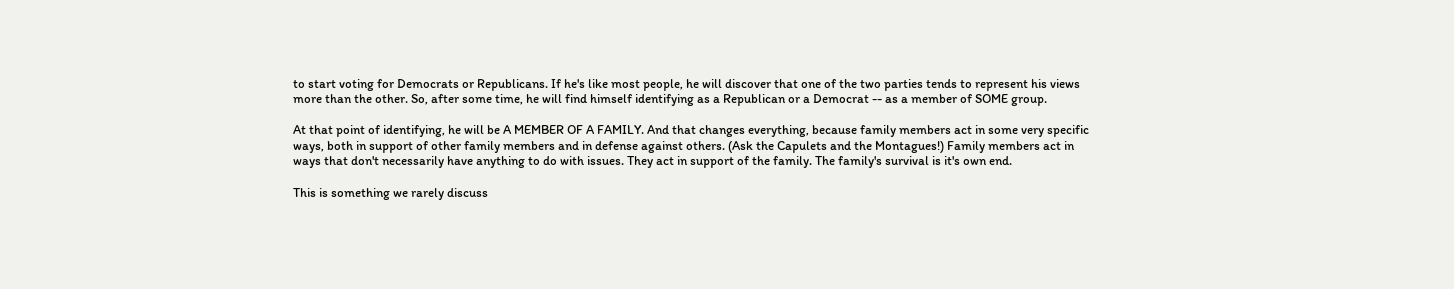to start voting for Democrats or Republicans. If he's like most people, he will discover that one of the two parties tends to represent his views more than the other. So, after some time, he will find himself identifying as a Republican or a Democrat -- as a member of SOME group.

At that point of identifying, he will be A MEMBER OF A FAMILY. And that changes everything, because family members act in some very specific ways, both in support of other family members and in defense against others. (Ask the Capulets and the Montagues!) Family members act in ways that don't necessarily have anything to do with issues. They act in support of the family. The family's survival is it's own end.

This is something we rarely discuss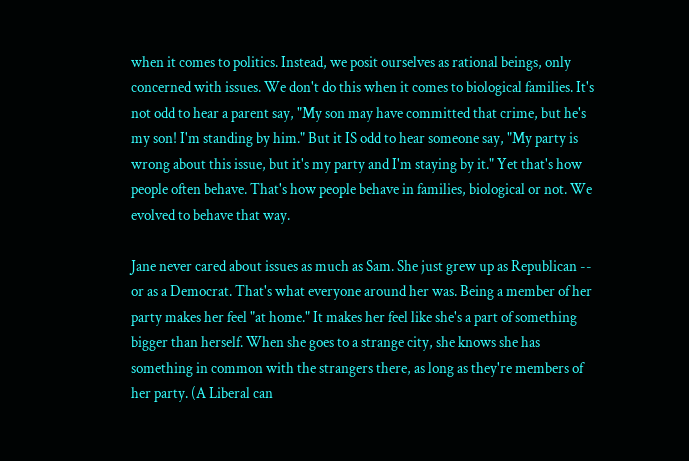when it comes to politics. Instead, we posit ourselves as rational beings, only concerned with issues. We don't do this when it comes to biological families. It's not odd to hear a parent say, "My son may have committed that crime, but he's my son! I'm standing by him." But it IS odd to hear someone say, "My party is wrong about this issue, but it's my party and I'm staying by it." Yet that's how people often behave. That's how people behave in families, biological or not. We evolved to behave that way.

Jane never cared about issues as much as Sam. She just grew up as Republican -- or as a Democrat. That's what everyone around her was. Being a member of her party makes her feel "at home." It makes her feel like she's a part of something bigger than herself. When she goes to a strange city, she knows she has something in common with the strangers there, as long as they're members of her party. (A Liberal can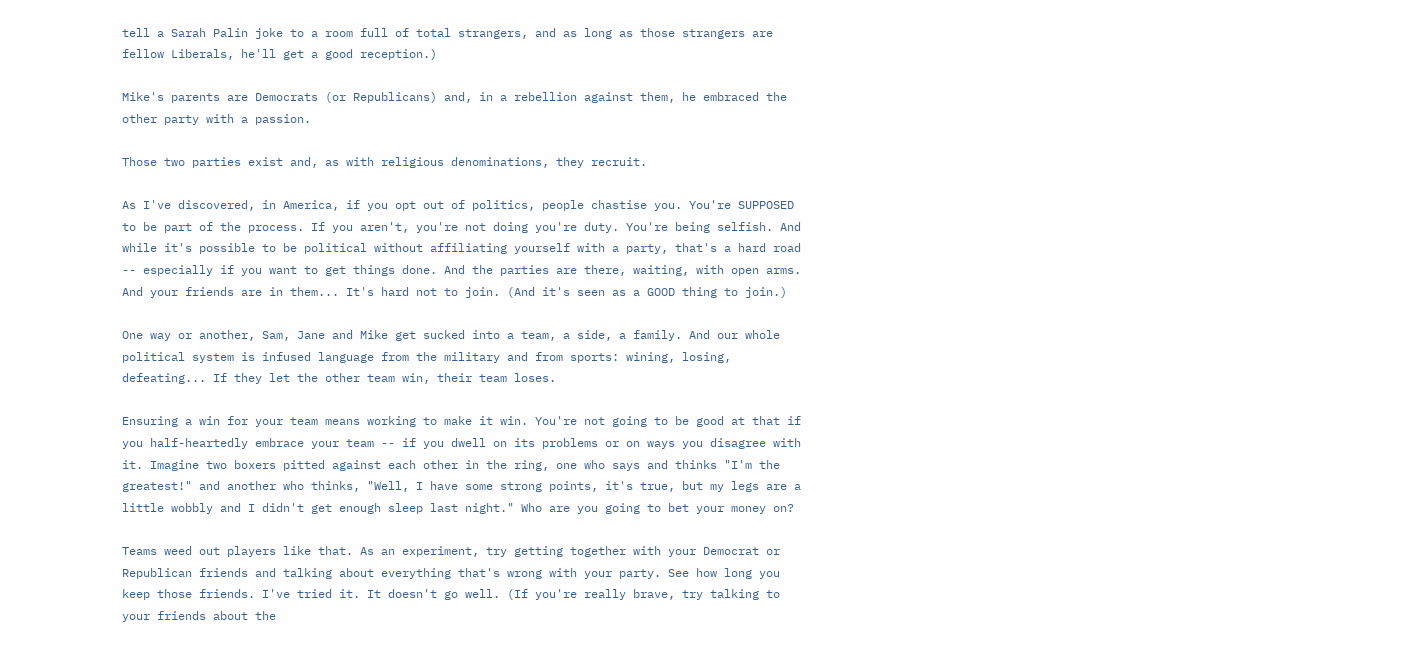tell a Sarah Palin joke to a room full of total strangers, and as long as those strangers are fellow Liberals, he'll get a good reception.)

Mike's parents are Democrats (or Republicans) and, in a rebellion against them, he embraced the other party with a passion.

Those two parties exist and, as with religious denominations, they recruit.

As I've discovered, in America, if you opt out of politics, people chastise you. You're SUPPOSED to be part of the process. If you aren't, you're not doing you're duty. You're being selfish. And while it's possible to be political without affiliating yourself with a party, that's a hard road -- especially if you want to get things done. And the parties are there, waiting, with open arms. And your friends are in them... It's hard not to join. (And it's seen as a GOOD thing to join.)

One way or another, Sam, Jane and Mike get sucked into a team, a side, a family. And our whole political system is infused language from the military and from sports: wining, losing, defeating... If they let the other team win, their team loses.

Ensuring a win for your team means working to make it win. You're not going to be good at that if you half-heartedly embrace your team -- if you dwell on its problems or on ways you disagree with it. Imagine two boxers pitted against each other in the ring, one who says and thinks "I'm the greatest!" and another who thinks, "Well, I have some strong points, it's true, but my legs are a little wobbly and I didn't get enough sleep last night." Who are you going to bet your money on?

Teams weed out players like that. As an experiment, try getting together with your Democrat or Republican friends and talking about everything that's wrong with your party. See how long you keep those friends. I've tried it. It doesn't go well. (If you're really brave, try talking to your friends about the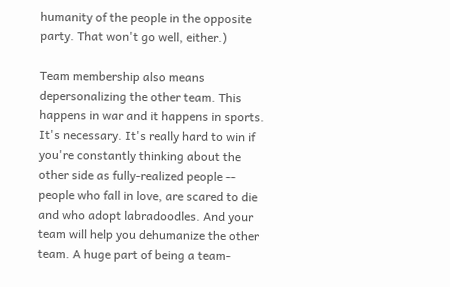humanity of the people in the opposite party. That won't go well, either.)

Team membership also means depersonalizing the other team. This happens in war and it happens in sports. It's necessary. It's really hard to win if you're constantly thinking about the other side as fully-realized people -- people who fall in love, are scared to die and who adopt labradoodles. And your team will help you dehumanize the other team. A huge part of being a team-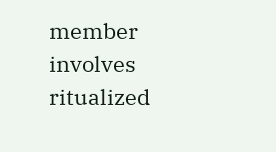member involves ritualized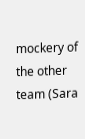mockery of the other team (Sara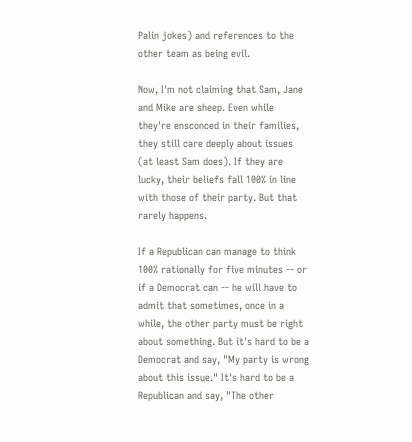Palin jokes) and references to the other team as being evil.

Now, I'm not claiming that Sam, Jane and Mike are sheep. Even while they're ensconced in their families, they still care deeply about issues (at least Sam does). If they are lucky, their beliefs fall 100% in line with those of their party. But that rarely happens.

If a Republican can manage to think 100% rationally for five minutes -- or if a Democrat can -- he will have to admit that sometimes, once in a while, the other party must be right about something. But it's hard to be a Democrat and say, "My party is wrong about this issue." It's hard to be a Republican and say, "The other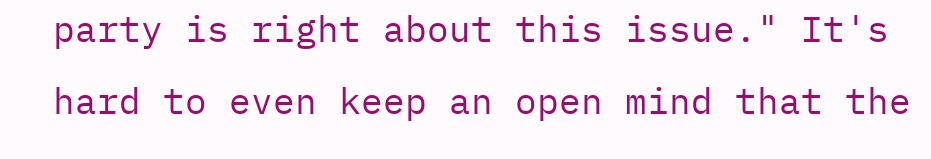party is right about this issue." It's hard to even keep an open mind that the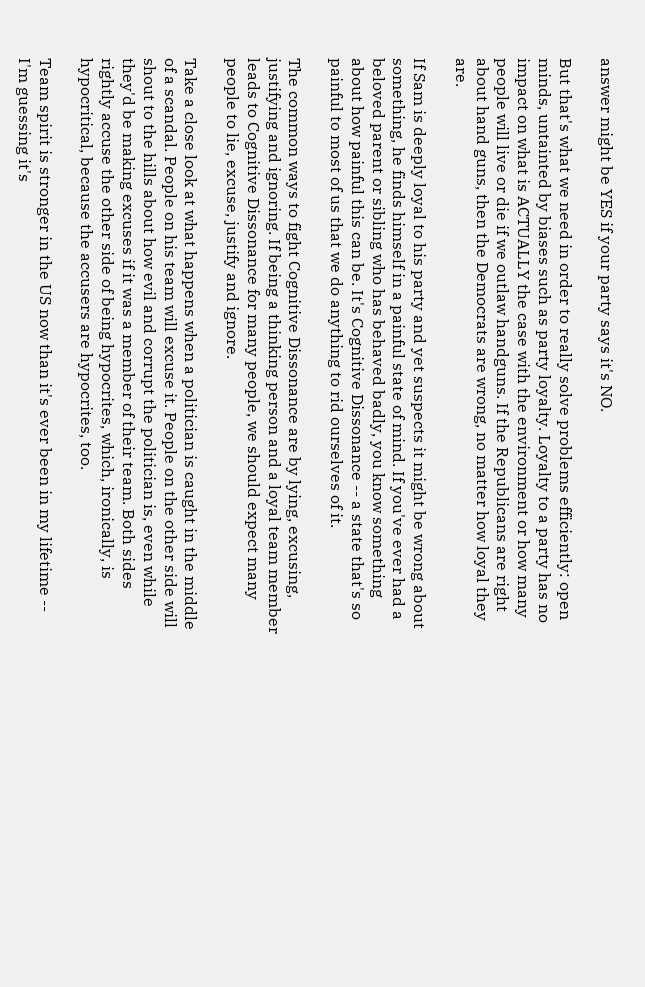answer might be YES if your party says it's NO.

But that's what we need in order to really solve problems efficiently: open minds, untainted by biases such as party loyalty. Loyalty to a party has no impact on what is ACTUALLY the case with the environment or how many people will live or die if we outlaw handguns. If the Republicans are right about hand guns, then the Democrats are wrong, no matter how loyal they are.

If Sam is deeply loyal to his party and yet suspects it might be wrong about something, he finds himself in a painful state of mind. If you've ever had a beloved parent or sibling who has behaved badly, you know something about how painful this can be. It's Cognitive Dissonance -- a state that's so painful to most of us that we do anything to rid ourselves of it.

The common ways to fight Cognitive Dissonance are by lying, excusing, justifying and ignoring. If being a thinking person and a loyal team member leads to Cognitive Dissonance for many people, we should expect many people to lie, excuse, justify and ignore.

Take a close look at what happens when a politician is caught in the middle of a scandal. People on his team will excuse it. People on the other side will shout to the hills about how evil and corrupt the politician is, even while they'd be making excuses if it was a member of their team. Both sides rightly accuse the other side of being hypocrites, which, ironically, is hypocritical, because the accusers are hypocrites, too.

Team spirit is stronger in the US now than it's ever been in my lifetime -- I'm guessing it's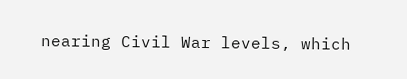nearing Civil War levels, which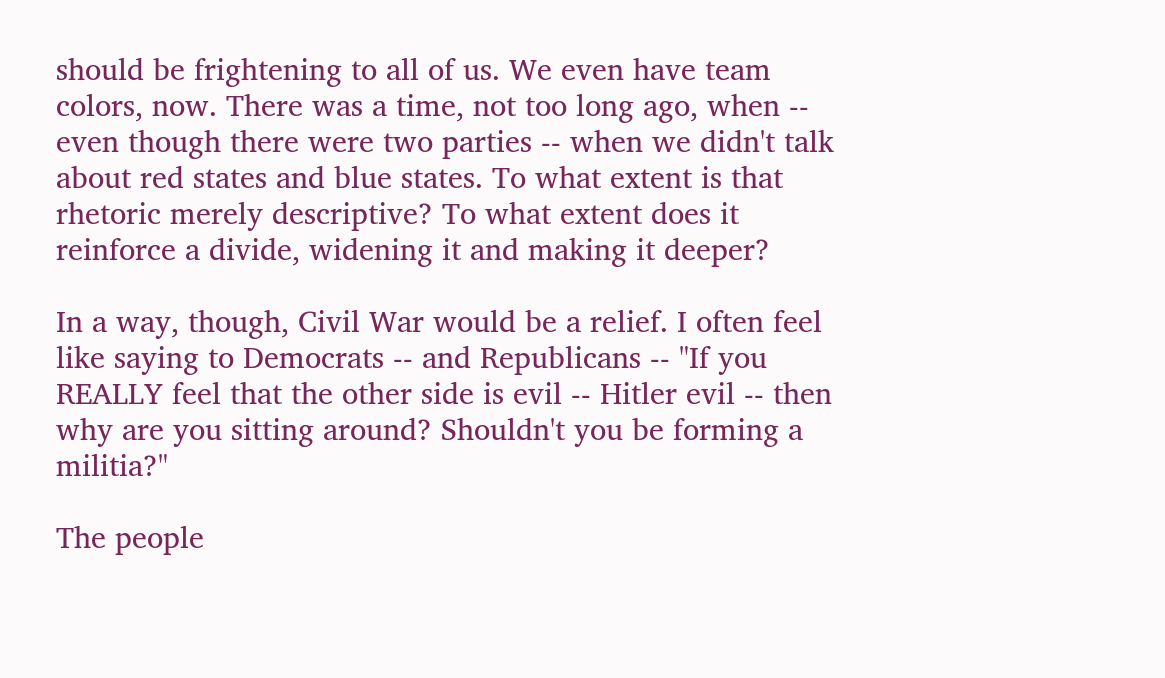should be frightening to all of us. We even have team colors, now. There was a time, not too long ago, when -- even though there were two parties -- when we didn't talk about red states and blue states. To what extent is that rhetoric merely descriptive? To what extent does it reinforce a divide, widening it and making it deeper?

In a way, though, Civil War would be a relief. I often feel like saying to Democrats -- and Republicans -- "If you REALLY feel that the other side is evil -- Hitler evil -- then why are you sitting around? Shouldn't you be forming a militia?"

The people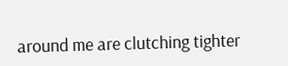around me are clutching tighter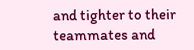and tighter to their teammates and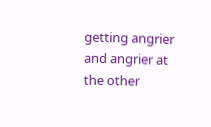getting angrier and angrier at the other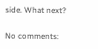side. What next?

No comments: